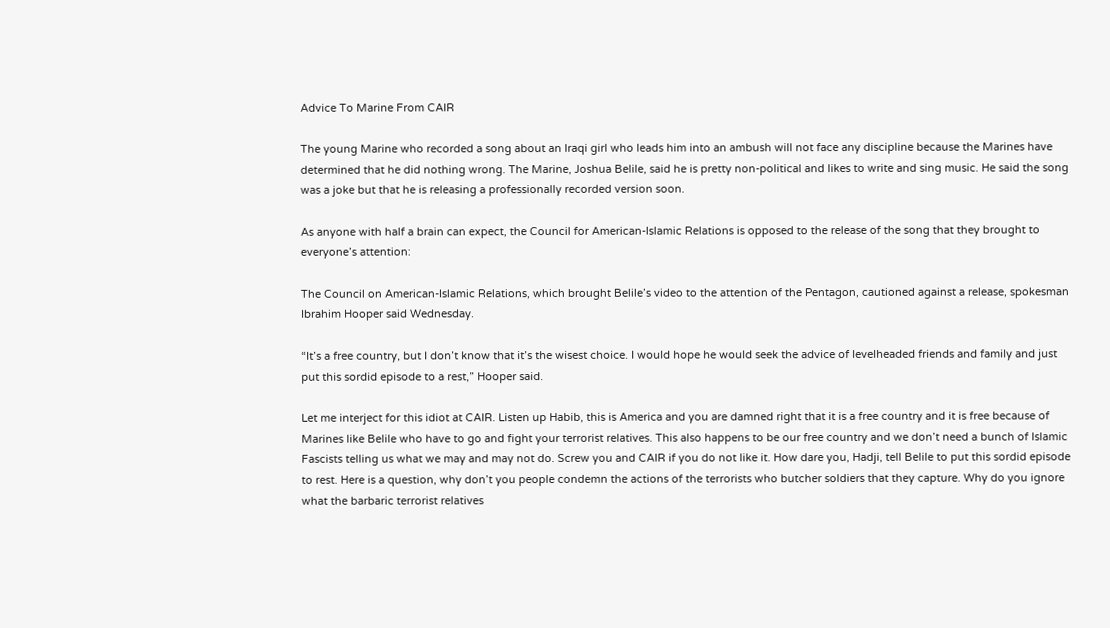Advice To Marine From CAIR

The young Marine who recorded a song about an Iraqi girl who leads him into an ambush will not face any discipline because the Marines have determined that he did nothing wrong. The Marine, Joshua Belile, said he is pretty non-political and likes to write and sing music. He said the song was a joke but that he is releasing a professionally recorded version soon.

As anyone with half a brain can expect, the Council for American-Islamic Relations is opposed to the release of the song that they brought to everyone’s attention:

The Council on American-Islamic Relations, which brought Belile’s video to the attention of the Pentagon, cautioned against a release, spokesman Ibrahim Hooper said Wednesday.

“It’s a free country, but I don’t know that it’s the wisest choice. I would hope he would seek the advice of levelheaded friends and family and just put this sordid episode to a rest,” Hooper said.

Let me interject for this idiot at CAIR. Listen up Habib, this is America and you are damned right that it is a free country and it is free because of Marines like Belile who have to go and fight your terrorist relatives. This also happens to be our free country and we don’t need a bunch of Islamic Fascists telling us what we may and may not do. Screw you and CAIR if you do not like it. How dare you, Hadji, tell Belile to put this sordid episode to rest. Here is a question, why don’t you people condemn the actions of the terrorists who butcher soldiers that they capture. Why do you ignore what the barbaric terrorist relatives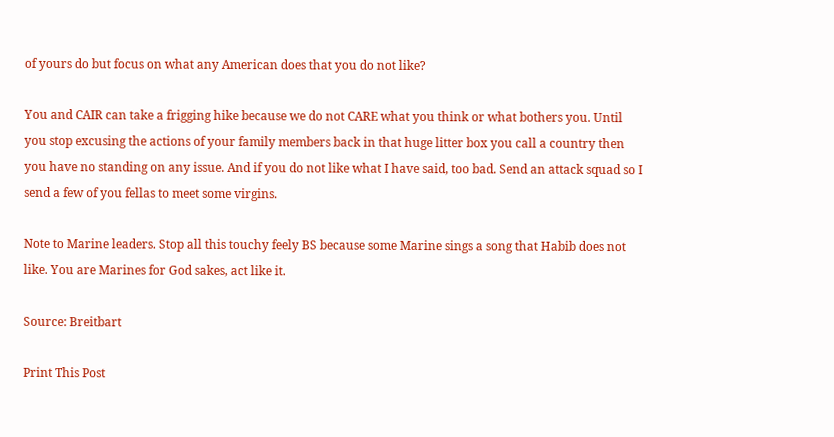of yours do but focus on what any American does that you do not like?

You and CAIR can take a frigging hike because we do not CARE what you think or what bothers you. Until you stop excusing the actions of your family members back in that huge litter box you call a country then you have no standing on any issue. And if you do not like what I have said, too bad. Send an attack squad so I send a few of you fellas to meet some virgins.

Note to Marine leaders. Stop all this touchy feely BS because some Marine sings a song that Habib does not like. You are Marines for God sakes, act like it.

Source: Breitbart

Print This Post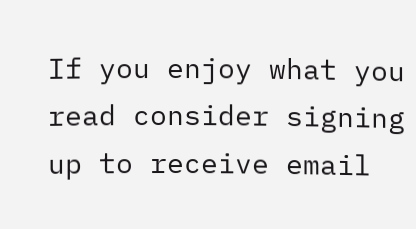If you enjoy what you read consider signing up to receive email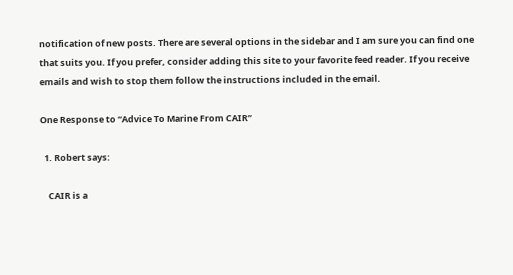notification of new posts. There are several options in the sidebar and I am sure you can find one that suits you. If you prefer, consider adding this site to your favorite feed reader. If you receive emails and wish to stop them follow the instructions included in the email.

One Response to “Advice To Marine From CAIR”

  1. Robert says:

    CAIR is a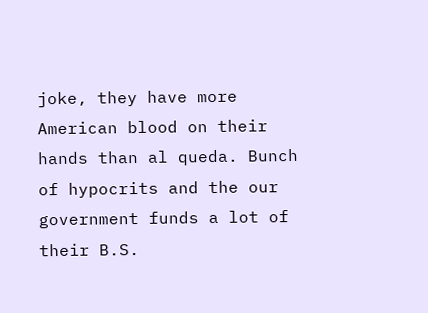joke, they have more American blood on their hands than al queda. Bunch of hypocrits and the our government funds a lot of their B.S.